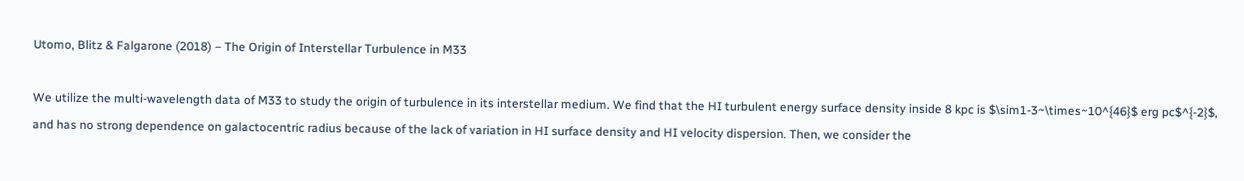Utomo, Blitz & Falgarone (2018) – The Origin of Interstellar Turbulence in M33

We utilize the multi-wavelength data of M33 to study the origin of turbulence in its interstellar medium. We find that the HI turbulent energy surface density inside 8 kpc is $\sim1-3~\times~10^{46}$ erg pc$^{-2}$, and has no strong dependence on galactocentric radius because of the lack of variation in HI surface density and HI velocity dispersion. Then, we consider the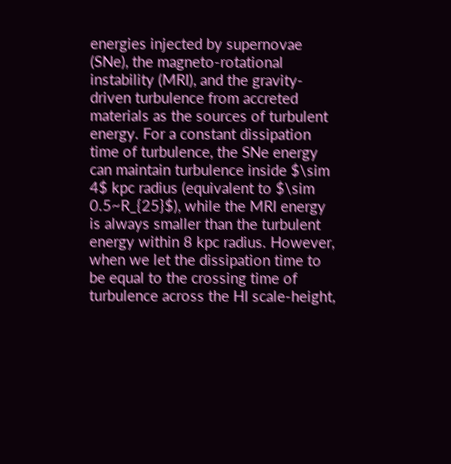energies injected by supernovae (SNe), the magneto-rotational instability (MRI), and the gravity-driven turbulence from accreted materials as the sources of turbulent energy. For a constant dissipation time of turbulence, the SNe energy can maintain turbulence inside $\sim 4$ kpc radius (equivalent to $\sim 0.5~R_{25}$), while the MRI energy is always smaller than the turbulent energy within 8 kpc radius. However, when we let the dissipation time to be equal to the crossing time of turbulence across the HI scale-height,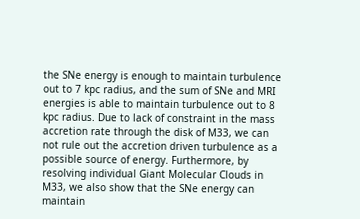the SNe energy is enough to maintain turbulence out to 7 kpc radius, and the sum of SNe and MRI energies is able to maintain turbulence out to 8 kpc radius. Due to lack of constraint in the mass accretion rate through the disk of M33, we can not rule out the accretion driven turbulence as a possible source of energy. Furthermore, by resolving individual Giant Molecular Clouds in M33, we also show that the SNe energy can maintain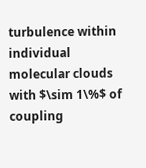turbulence within individual molecular clouds with $\sim 1\%$ of coupling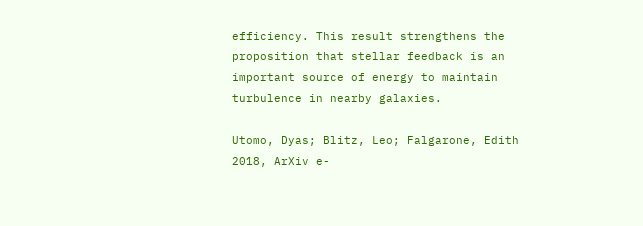efficiency. This result strengthens the proposition that stellar feedback is an important source of energy to maintain turbulence in nearby galaxies.

Utomo, Dyas; Blitz, Leo; Falgarone, Edith
2018, ArXiv e-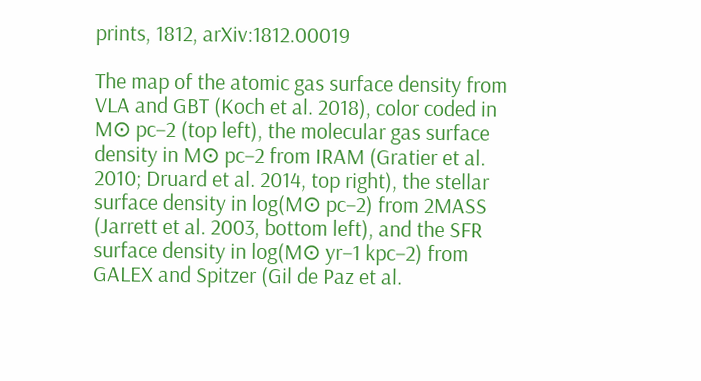prints, 1812, arXiv:1812.00019

The map of the atomic gas surface density from VLA and GBT (Koch et al. 2018), color coded in M⊙ pc−2 (top left), the molecular gas surface density in M⊙ pc−2 from IRAM (Gratier et al. 2010; Druard et al. 2014, top right), the stellar surface density in log(M⊙ pc−2) from 2MASS (Jarrett et al. 2003, bottom left), and the SFR surface density in log(M⊙ yr−1 kpc−2) from GALEX and Spitzer (Gil de Paz et al.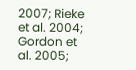2007; Rieke et al. 2004; Gordon et al. 2005;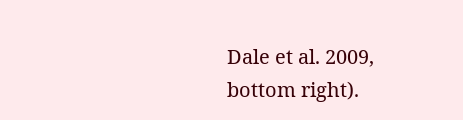Dale et al. 2009, bottom right).